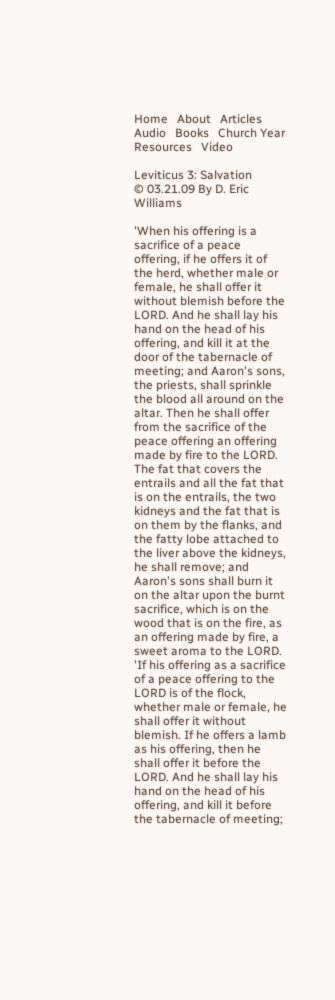Home   About   Articles   Audio   Books   Church Year   Resources   Video

Leviticus 3: Salvation
© 03.21.09 By D. Eric Williams

'When his offering is a sacrifice of a peace offering, if he offers it of the herd, whether male or female, he shall offer it without blemish before the LORD. And he shall lay his hand on the head of his offering, and kill it at the door of the tabernacle of meeting; and Aaron's sons, the priests, shall sprinkle the blood all around on the altar. Then he shall offer from the sacrifice of the peace offering an offering made by fire to the LORD. The fat that covers the entrails and all the fat that is on the entrails, the two kidneys and the fat that is on them by the flanks, and the fatty lobe attached to the liver above the kidneys, he shall remove; and Aaron's sons shall burn it on the altar upon the burnt sacrifice, which is on the wood that is on the fire, as an offering made by fire, a sweet aroma to the LORD. 'If his offering as a sacrifice of a peace offering to the LORD is of the flock, whether male or female, he shall offer it without blemish. If he offers a lamb as his offering, then he shall offer it before the LORD. And he shall lay his hand on the head of his offering, and kill it before the tabernacle of meeting;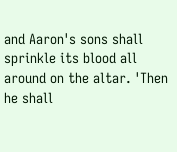and Aaron's sons shall sprinkle its blood all around on the altar. 'Then he shall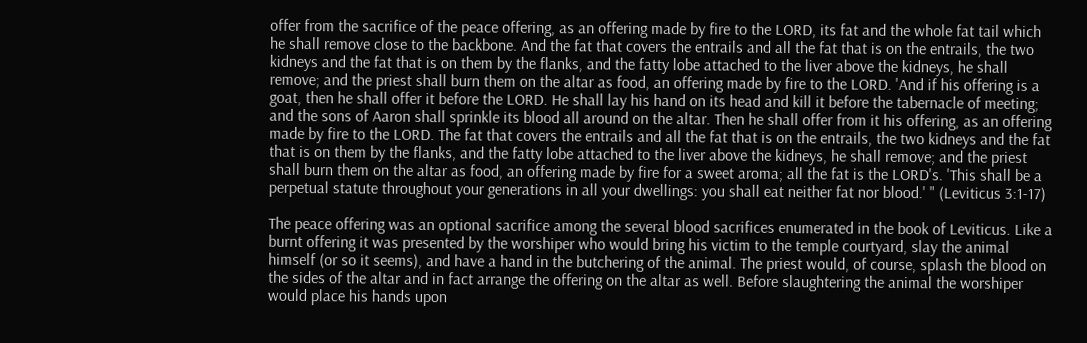offer from the sacrifice of the peace offering, as an offering made by fire to the LORD, its fat and the whole fat tail which he shall remove close to the backbone. And the fat that covers the entrails and all the fat that is on the entrails, the two kidneys and the fat that is on them by the flanks, and the fatty lobe attached to the liver above the kidneys, he shall remove; and the priest shall burn them on the altar as food, an offering made by fire to the LORD. 'And if his offering is a goat, then he shall offer it before the LORD. He shall lay his hand on its head and kill it before the tabernacle of meeting; and the sons of Aaron shall sprinkle its blood all around on the altar. Then he shall offer from it his offering, as an offering made by fire to the LORD. The fat that covers the entrails and all the fat that is on the entrails, the two kidneys and the fat that is on them by the flanks, and the fatty lobe attached to the liver above the kidneys, he shall remove; and the priest shall burn them on the altar as food, an offering made by fire for a sweet aroma; all the fat is the LORD's. 'This shall be a perpetual statute throughout your generations in all your dwellings: you shall eat neither fat nor blood.' " (Leviticus 3:1-17)

The peace offering was an optional sacrifice among the several blood sacrifices enumerated in the book of Leviticus. Like a burnt offering it was presented by the worshiper who would bring his victim to the temple courtyard, slay the animal himself (or so it seems), and have a hand in the butchering of the animal. The priest would, of course, splash the blood on the sides of the altar and in fact arrange the offering on the altar as well. Before slaughtering the animal the worshiper would place his hands upon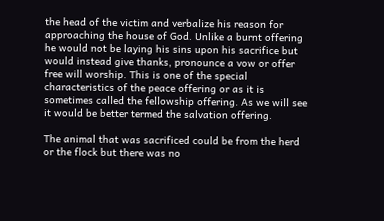the head of the victim and verbalize his reason for approaching the house of God. Unlike a burnt offering he would not be laying his sins upon his sacrifice but would instead give thanks, pronounce a vow or offer free will worship. This is one of the special characteristics of the peace offering or as it is sometimes called the fellowship offering. As we will see it would be better termed the salvation offering.

The animal that was sacrificed could be from the herd or the flock but there was no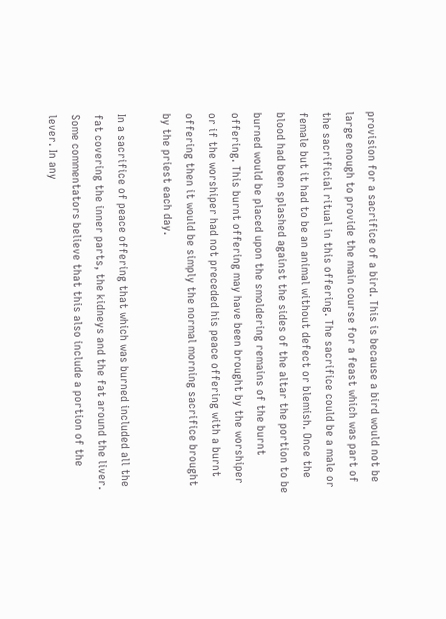provision for a sacrifice of a bird. This is because a bird would not be large enough to provide the main course for a feast which was part of the sacrificial ritual in this offering. The sacrifice could be a male or female but it had to be an animal without defect or blemish. Once the blood had been splashed against the sides of the altar the portion to be burned would be placed upon the smoldering remains of the burnt offering. This burnt offering may have been brought by the worshiper or if the worshiper had not preceded his peace offering with a burnt offering then it would be simply the normal morning sacrifice brought by the priest each day.

In a sacrifice of peace offering that which was burned included all the fat covering the inner parts, the kidneys and the fat around the liver. Some commentators believe that this also include a portion of the lever. In any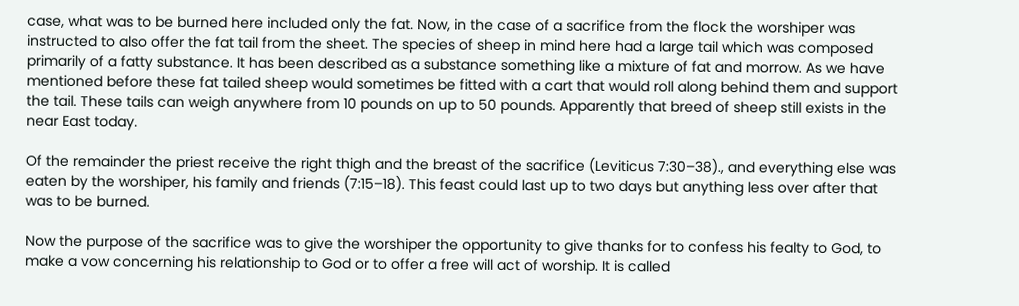case, what was to be burned here included only the fat. Now, in the case of a sacrifice from the flock the worshiper was instructed to also offer the fat tail from the sheet. The species of sheep in mind here had a large tail which was composed primarily of a fatty substance. It has been described as a substance something like a mixture of fat and morrow. As we have mentioned before these fat tailed sheep would sometimes be fitted with a cart that would roll along behind them and support the tail. These tails can weigh anywhere from 10 pounds on up to 50 pounds. Apparently that breed of sheep still exists in the near East today.

Of the remainder the priest receive the right thigh and the breast of the sacrifice (Leviticus 7:30–38)., and everything else was eaten by the worshiper, his family and friends (7:15–18). This feast could last up to two days but anything less over after that was to be burned.

Now the purpose of the sacrifice was to give the worshiper the opportunity to give thanks for to confess his fealty to God, to make a vow concerning his relationship to God or to offer a free will act of worship. It is called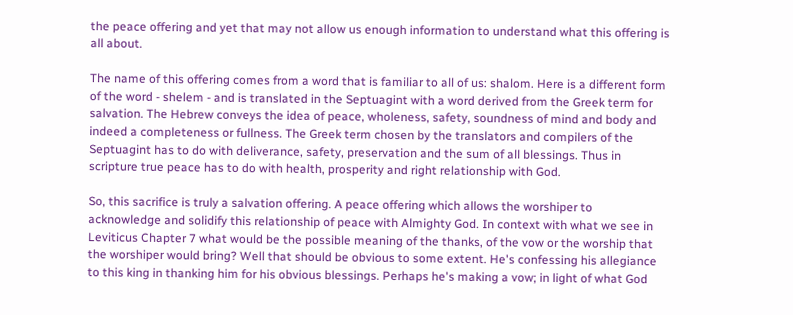the peace offering and yet that may not allow us enough information to understand what this offering is all about.

The name of this offering comes from a word that is familiar to all of us: shalom. Here is a different form of the word - shelem - and is translated in the Septuagint with a word derived from the Greek term for salvation. The Hebrew conveys the idea of peace, wholeness, safety, soundness of mind and body and indeed a completeness or fullness. The Greek term chosen by the translators and compilers of the Septuagint has to do with deliverance, safety, preservation and the sum of all blessings. Thus in scripture true peace has to do with health, prosperity and right relationship with God.

So, this sacrifice is truly a salvation offering. A peace offering which allows the worshiper to acknowledge and solidify this relationship of peace with Almighty God. In context with what we see in Leviticus Chapter 7 what would be the possible meaning of the thanks, of the vow or the worship that the worshiper would bring? Well that should be obvious to some extent. He's confessing his allegiance to this king in thanking him for his obvious blessings. Perhaps he's making a vow; in light of what God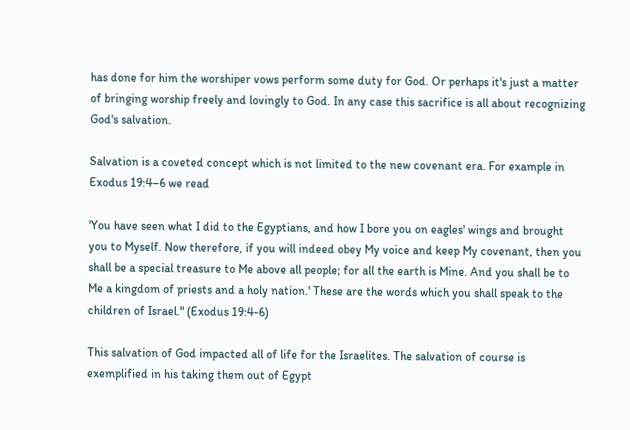has done for him the worshiper vows perform some duty for God. Or perhaps it's just a matter of bringing worship freely and lovingly to God. In any case this sacrifice is all about recognizing God's salvation.

Salvation is a coveted concept which is not limited to the new covenant era. For example in Exodus 19:4–6 we read

'You have seen what I did to the Egyptians, and how I bore you on eagles' wings and brought you to Myself. Now therefore, if you will indeed obey My voice and keep My covenant, then you shall be a special treasure to Me above all people; for all the earth is Mine. And you shall be to Me a kingdom of priests and a holy nation.' These are the words which you shall speak to the children of Israel." (Exodus 19:4-6)

This salvation of God impacted all of life for the Israelites. The salvation of course is exemplified in his taking them out of Egypt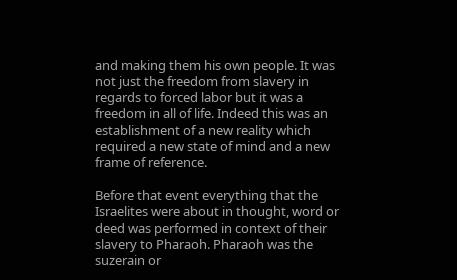and making them his own people. It was not just the freedom from slavery in regards to forced labor but it was a freedom in all of life. Indeed this was an establishment of a new reality which required a new state of mind and a new frame of reference.

Before that event everything that the Israelites were about in thought, word or deed was performed in context of their slavery to Pharaoh. Pharaoh was the suzerain or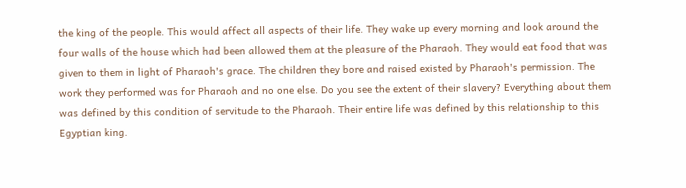the king of the people. This would affect all aspects of their life. They wake up every morning and look around the four walls of the house which had been allowed them at the pleasure of the Pharaoh. They would eat food that was given to them in light of Pharaoh's grace. The children they bore and raised existed by Pharaoh's permission. The work they performed was for Pharaoh and no one else. Do you see the extent of their slavery? Everything about them was defined by this condition of servitude to the Pharaoh. Their entire life was defined by this relationship to this Egyptian king.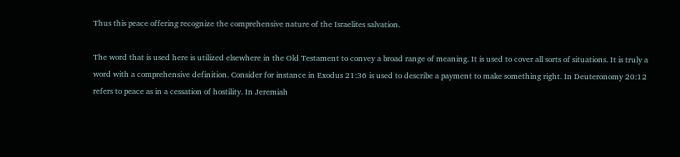Thus this peace offering recognize the comprehensive nature of the Israelites salvation.

The word that is used here is utilized elsewhere in the Old Testament to convey a broad range of meaning. It is used to cover all sorts of situations. It is truly a word with a comprehensive definition. Consider for instance in Exodus 21:36 is used to describe a payment to make something right. In Deuteronomy 20:12 refers to peace as in a cessation of hostility. In Jeremiah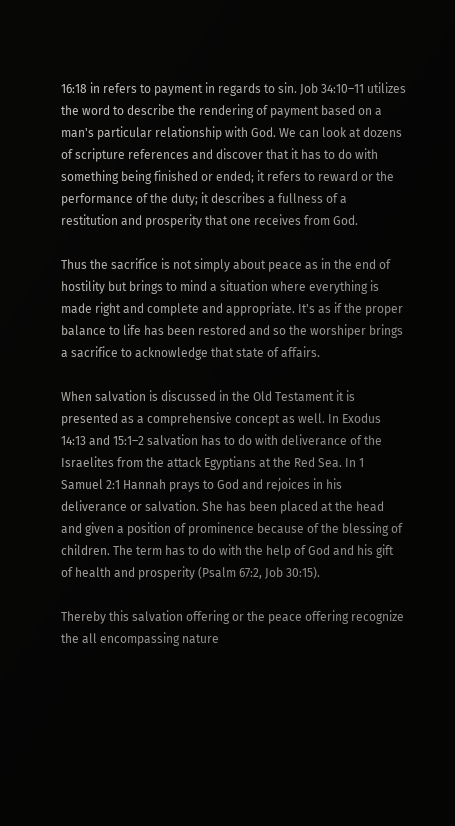16:18 in refers to payment in regards to sin. Job 34:10–11 utilizes the word to describe the rendering of payment based on a man's particular relationship with God. We can look at dozens of scripture references and discover that it has to do with something being finished or ended; it refers to reward or the performance of the duty; it describes a fullness of a restitution and prosperity that one receives from God.

Thus the sacrifice is not simply about peace as in the end of hostility but brings to mind a situation where everything is made right and complete and appropriate. It's as if the proper balance to life has been restored and so the worshiper brings a sacrifice to acknowledge that state of affairs.

When salvation is discussed in the Old Testament it is presented as a comprehensive concept as well. In Exodus 14:13 and 15:1–2 salvation has to do with deliverance of the Israelites from the attack Egyptians at the Red Sea. In 1 Samuel 2:1 Hannah prays to God and rejoices in his deliverance or salvation. She has been placed at the head and given a position of prominence because of the blessing of children. The term has to do with the help of God and his gift of health and prosperity (Psalm 67:2, Job 30:15).

Thereby this salvation offering or the peace offering recognize the all encompassing nature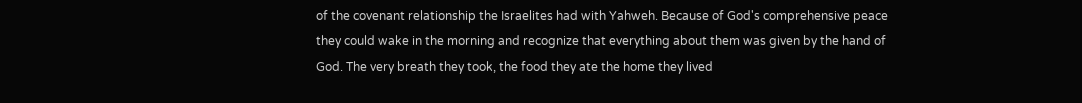of the covenant relationship the Israelites had with Yahweh. Because of God's comprehensive peace they could wake in the morning and recognize that everything about them was given by the hand of God. The very breath they took, the food they ate the home they lived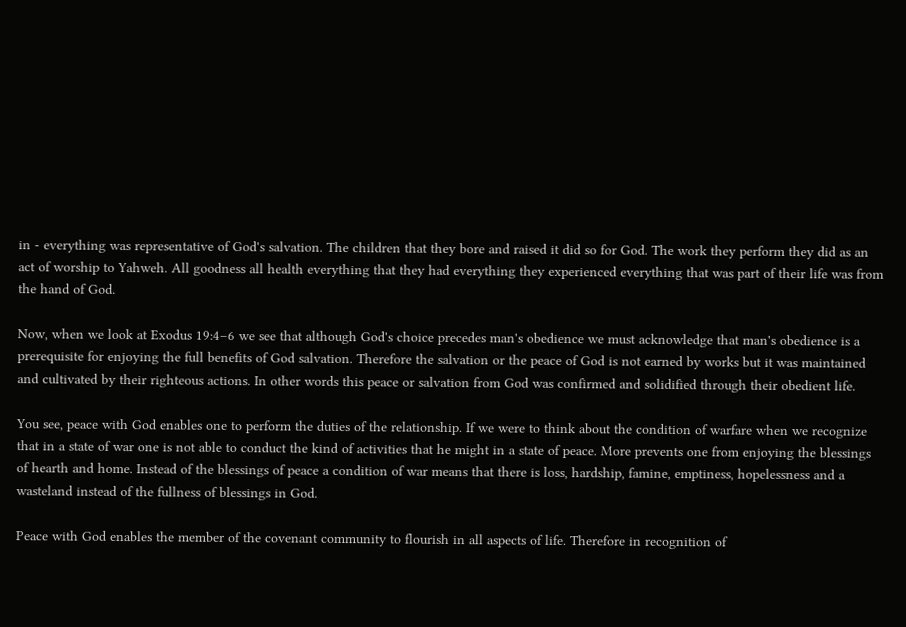in - everything was representative of God's salvation. The children that they bore and raised it did so for God. The work they perform they did as an act of worship to Yahweh. All goodness all health everything that they had everything they experienced everything that was part of their life was from the hand of God.

Now, when we look at Exodus 19:4–6 we see that although God's choice precedes man's obedience we must acknowledge that man's obedience is a prerequisite for enjoying the full benefits of God salvation. Therefore the salvation or the peace of God is not earned by works but it was maintained and cultivated by their righteous actions. In other words this peace or salvation from God was confirmed and solidified through their obedient life.

You see, peace with God enables one to perform the duties of the relationship. If we were to think about the condition of warfare when we recognize that in a state of war one is not able to conduct the kind of activities that he might in a state of peace. More prevents one from enjoying the blessings of hearth and home. Instead of the blessings of peace a condition of war means that there is loss, hardship, famine, emptiness, hopelessness and a wasteland instead of the fullness of blessings in God.

Peace with God enables the member of the covenant community to flourish in all aspects of life. Therefore in recognition of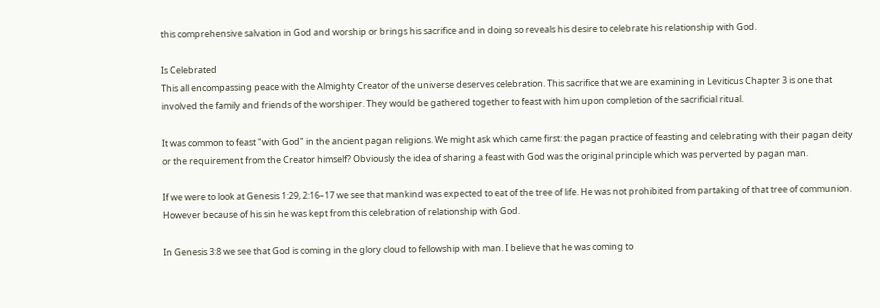this comprehensive salvation in God and worship or brings his sacrifice and in doing so reveals his desire to celebrate his relationship with God.

Is Celebrated
This all encompassing peace with the Almighty Creator of the universe deserves celebration. This sacrifice that we are examining in Leviticus Chapter 3 is one that involved the family and friends of the worshiper. They would be gathered together to feast with him upon completion of the sacrificial ritual.

It was common to feast "with God" in the ancient pagan religions. We might ask which came first: the pagan practice of feasting and celebrating with their pagan deity or the requirement from the Creator himself? Obviously the idea of sharing a feast with God was the original principle which was perverted by pagan man.

If we were to look at Genesis 1:29, 2:16–17 we see that mankind was expected to eat of the tree of life. He was not prohibited from partaking of that tree of communion. However because of his sin he was kept from this celebration of relationship with God.

In Genesis 3:8 we see that God is coming in the glory cloud to fellowship with man. I believe that he was coming to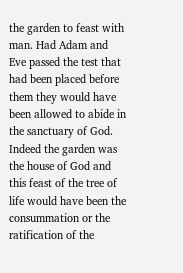the garden to feast with man. Had Adam and Eve passed the test that had been placed before them they would have been allowed to abide in the sanctuary of God. Indeed the garden was the house of God and this feast of the tree of life would have been the consummation or the ratification of the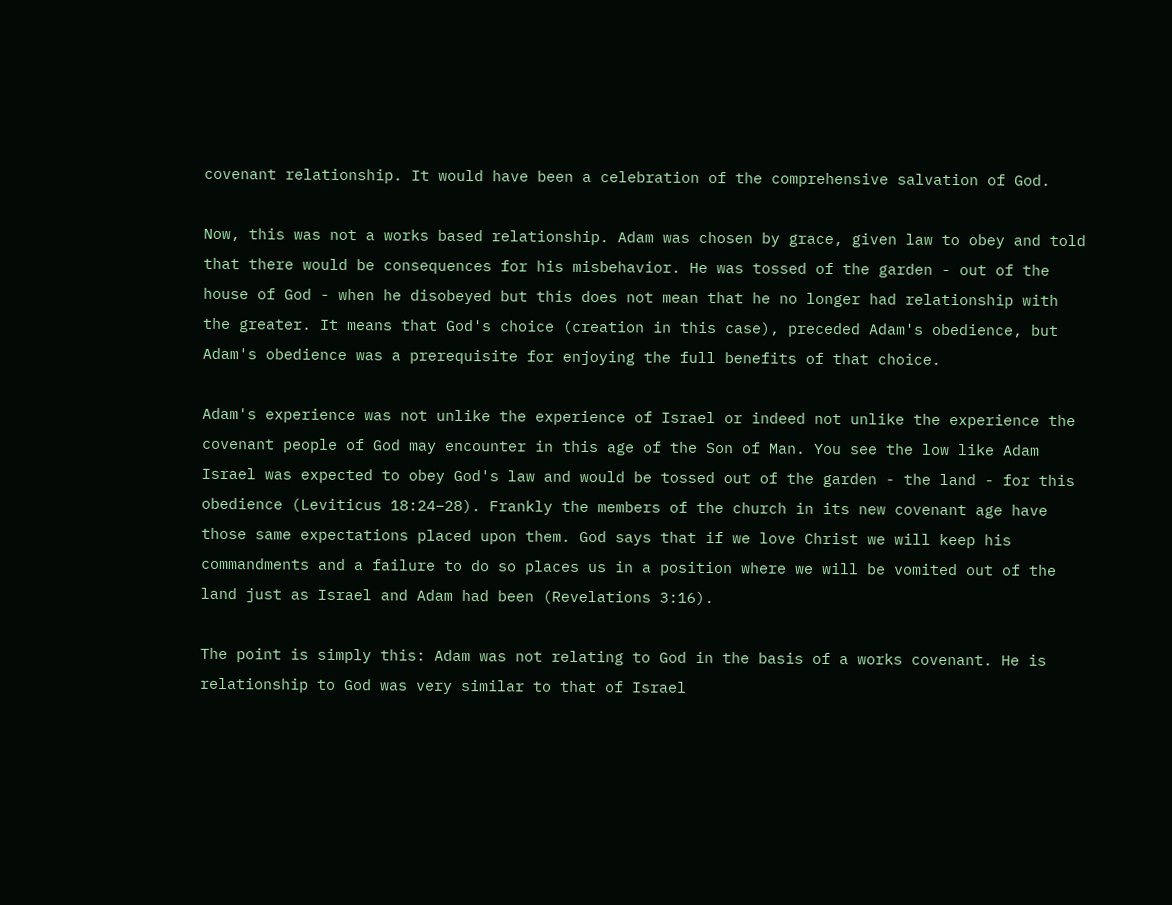covenant relationship. It would have been a celebration of the comprehensive salvation of God.

Now, this was not a works based relationship. Adam was chosen by grace, given law to obey and told that there would be consequences for his misbehavior. He was tossed of the garden - out of the house of God - when he disobeyed but this does not mean that he no longer had relationship with the greater. It means that God's choice (creation in this case), preceded Adam's obedience, but Adam's obedience was a prerequisite for enjoying the full benefits of that choice.

Adam's experience was not unlike the experience of Israel or indeed not unlike the experience the covenant people of God may encounter in this age of the Son of Man. You see the low like Adam Israel was expected to obey God's law and would be tossed out of the garden - the land - for this obedience (Leviticus 18:24–28). Frankly the members of the church in its new covenant age have those same expectations placed upon them. God says that if we love Christ we will keep his commandments and a failure to do so places us in a position where we will be vomited out of the land just as Israel and Adam had been (Revelations 3:16).

The point is simply this: Adam was not relating to God in the basis of a works covenant. He is relationship to God was very similar to that of Israel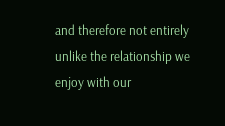and therefore not entirely unlike the relationship we enjoy with our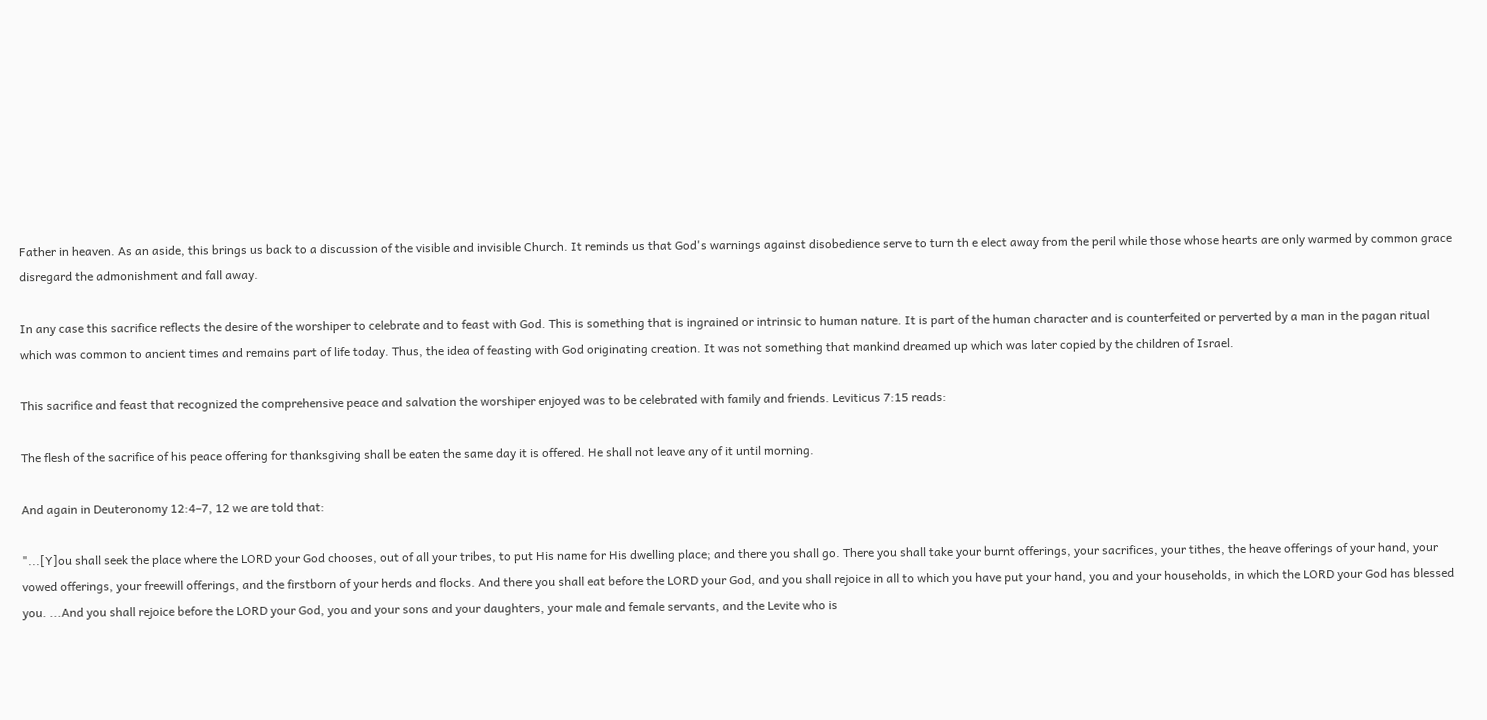Father in heaven. As an aside, this brings us back to a discussion of the visible and invisible Church. It reminds us that God's warnings against disobedience serve to turn th e elect away from the peril while those whose hearts are only warmed by common grace disregard the admonishment and fall away.

In any case this sacrifice reflects the desire of the worshiper to celebrate and to feast with God. This is something that is ingrained or intrinsic to human nature. It is part of the human character and is counterfeited or perverted by a man in the pagan ritual which was common to ancient times and remains part of life today. Thus, the idea of feasting with God originating creation. It was not something that mankind dreamed up which was later copied by the children of Israel.

This sacrifice and feast that recognized the comprehensive peace and salvation the worshiper enjoyed was to be celebrated with family and friends. Leviticus 7:15 reads:

The flesh of the sacrifice of his peace offering for thanksgiving shall be eaten the same day it is offered. He shall not leave any of it until morning.

And again in Deuteronomy 12:4–7, 12 we are told that:

"...[Y]ou shall seek the place where the LORD your God chooses, out of all your tribes, to put His name for His dwelling place; and there you shall go. There you shall take your burnt offerings, your sacrifices, your tithes, the heave offerings of your hand, your vowed offerings, your freewill offerings, and the firstborn of your herds and flocks. And there you shall eat before the LORD your God, and you shall rejoice in all to which you have put your hand, you and your households, in which the LORD your God has blessed you. ...And you shall rejoice before the LORD your God, you and your sons and your daughters, your male and female servants, and the Levite who is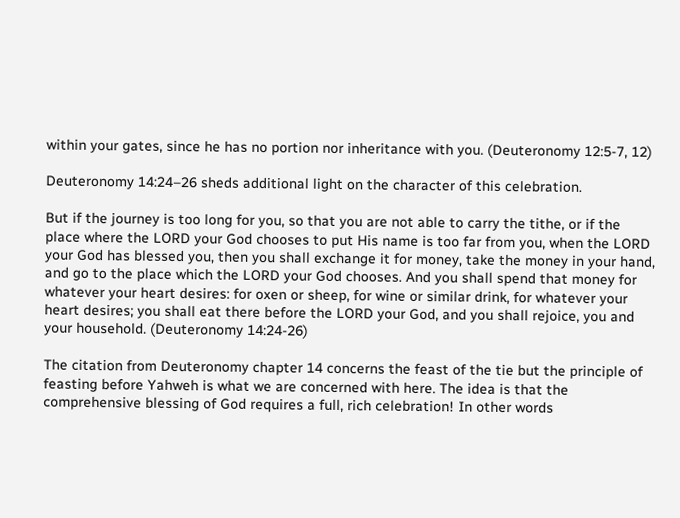within your gates, since he has no portion nor inheritance with you. (Deuteronomy 12:5-7, 12)

Deuteronomy 14:24–26 sheds additional light on the character of this celebration.

But if the journey is too long for you, so that you are not able to carry the tithe, or if the place where the LORD your God chooses to put His name is too far from you, when the LORD your God has blessed you, then you shall exchange it for money, take the money in your hand, and go to the place which the LORD your God chooses. And you shall spend that money for whatever your heart desires: for oxen or sheep, for wine or similar drink, for whatever your heart desires; you shall eat there before the LORD your God, and you shall rejoice, you and your household. (Deuteronomy 14:24-26)

The citation from Deuteronomy chapter 14 concerns the feast of the tie but the principle of feasting before Yahweh is what we are concerned with here. The idea is that the comprehensive blessing of God requires a full, rich celebration! In other words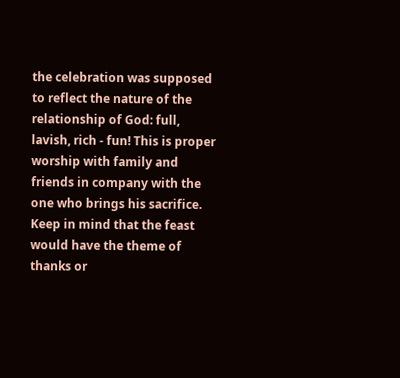the celebration was supposed to reflect the nature of the relationship of God: full, lavish, rich - fun! This is proper worship with family and friends in company with the one who brings his sacrifice. Keep in mind that the feast would have the theme of thanks or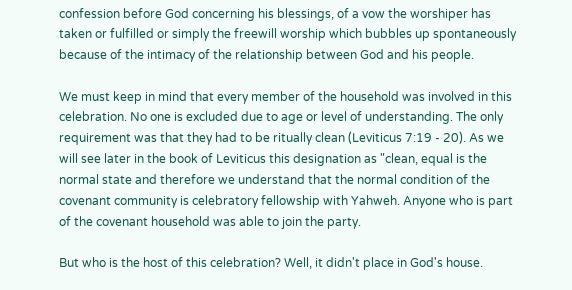confession before God concerning his blessings, of a vow the worshiper has taken or fulfilled or simply the freewill worship which bubbles up spontaneously because of the intimacy of the relationship between God and his people.

We must keep in mind that every member of the household was involved in this celebration. No one is excluded due to age or level of understanding. The only requirement was that they had to be ritually clean (Leviticus 7:19 - 20). As we will see later in the book of Leviticus this designation as "clean, equal is the normal state and therefore we understand that the normal condition of the covenant community is celebratory fellowship with Yahweh. Anyone who is part of the covenant household was able to join the party.

But who is the host of this celebration? Well, it didn't place in God's house.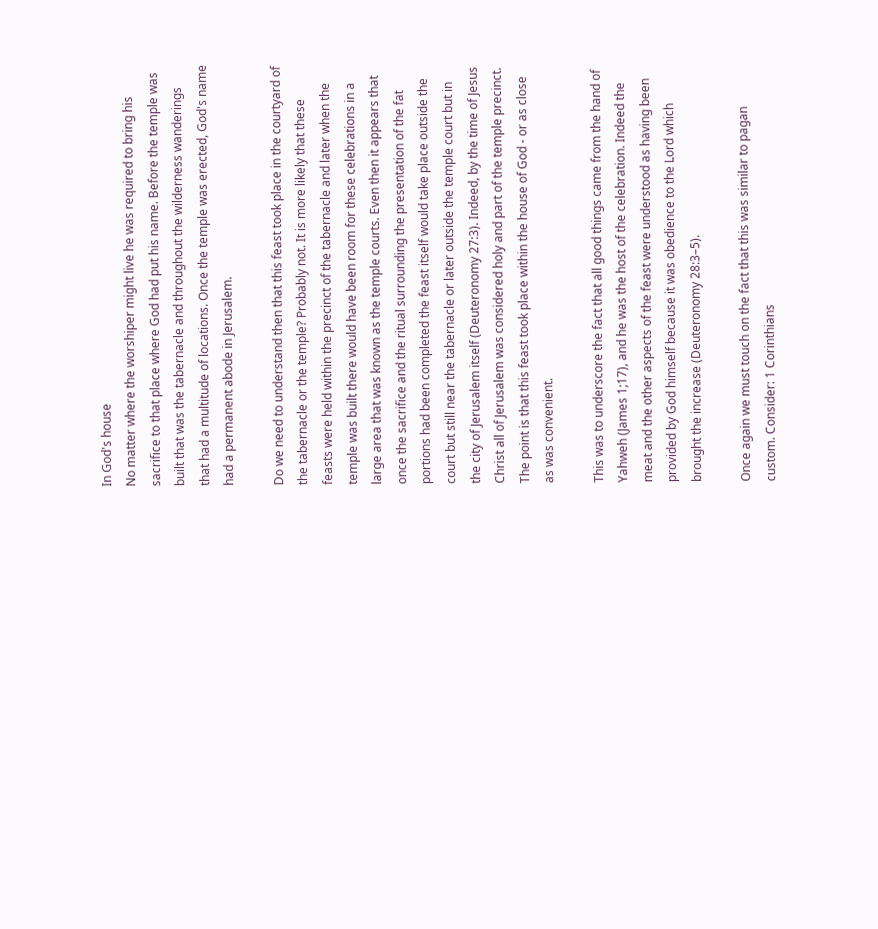In God's house
No matter where the worshiper might live he was required to bring his sacrifice to that place where God had put his name. Before the temple was built that was the tabernacle and throughout the wilderness wanderings that had a multitude of locations. Once the temple was erected, God's name had a permanent abode in Jerusalem.

Do we need to understand then that this feast took place in the courtyard of the tabernacle or the temple? Probably not. It is more likely that these feasts were held within the precinct of the tabernacle and later when the temple was built there would have been room for these celebrations in a large area that was known as the temple courts. Even then it appears that once the sacrifice and the ritual surrounding the presentation of the fat portions had been completed the feast itself would take place outside the court but still near the tabernacle or later outside the temple court but in the city of Jerusalem itself (Deuteronomy 27:3). Indeed, by the time of Jesus Christ all of Jerusalem was considered holy and part of the temple precinct. The point is that this feast took place within the house of God - or as close as was convenient.

This was to underscore the fact that all good things came from the hand of Yahweh (James 1;17), and he was the host of the celebration. Indeed the meat and the other aspects of the feast were understood as having been provided by God himself because it was obedience to the Lord which brought the increase (Deuteronomy 28:3–5).

Once again we must touch on the fact that this was similar to pagan custom. Consider: 1 Corinthians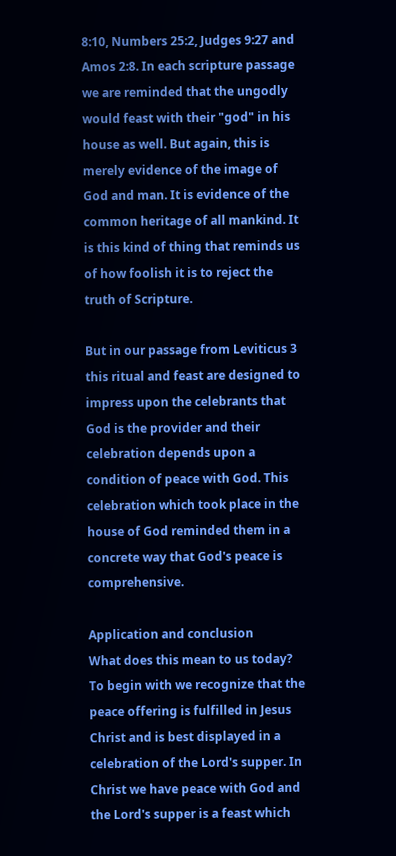8:10, Numbers 25:2, Judges 9:27 and Amos 2:8. In each scripture passage we are reminded that the ungodly would feast with their "god" in his house as well. But again, this is merely evidence of the image of God and man. It is evidence of the common heritage of all mankind. It is this kind of thing that reminds us of how foolish it is to reject the truth of Scripture.

But in our passage from Leviticus 3 this ritual and feast are designed to impress upon the celebrants that God is the provider and their celebration depends upon a condition of peace with God. This celebration which took place in the house of God reminded them in a concrete way that God's peace is comprehensive.

Application and conclusion
What does this mean to us today? To begin with we recognize that the peace offering is fulfilled in Jesus Christ and is best displayed in a celebration of the Lord's supper. In Christ we have peace with God and the Lord's supper is a feast which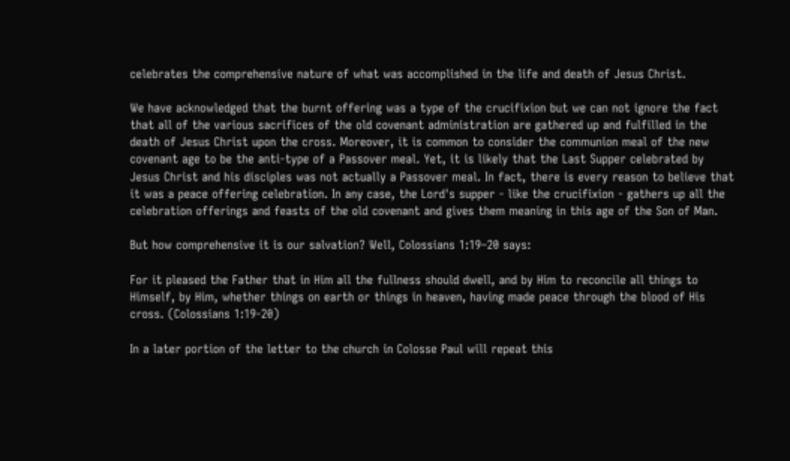celebrates the comprehensive nature of what was accomplished in the life and death of Jesus Christ.

We have acknowledged that the burnt offering was a type of the crucifixion but we can not ignore the fact that all of the various sacrifices of the old covenant administration are gathered up and fulfilled in the death of Jesus Christ upon the cross. Moreover, it is common to consider the communion meal of the new covenant age to be the anti-type of a Passover meal. Yet, it is likely that the Last Supper celebrated by Jesus Christ and his disciples was not actually a Passover meal. In fact, there is every reason to believe that it was a peace offering celebration. In any case, the Lord's supper - like the crucifixion - gathers up all the celebration offerings and feasts of the old covenant and gives them meaning in this age of the Son of Man.

But how comprehensive it is our salvation? Well, Colossians 1:19–20 says:

For it pleased the Father that in Him all the fullness should dwell, and by Him to reconcile all things to Himself, by Him, whether things on earth or things in heaven, having made peace through the blood of His cross. (Colossians 1:19-20)

In a later portion of the letter to the church in Colosse Paul will repeat this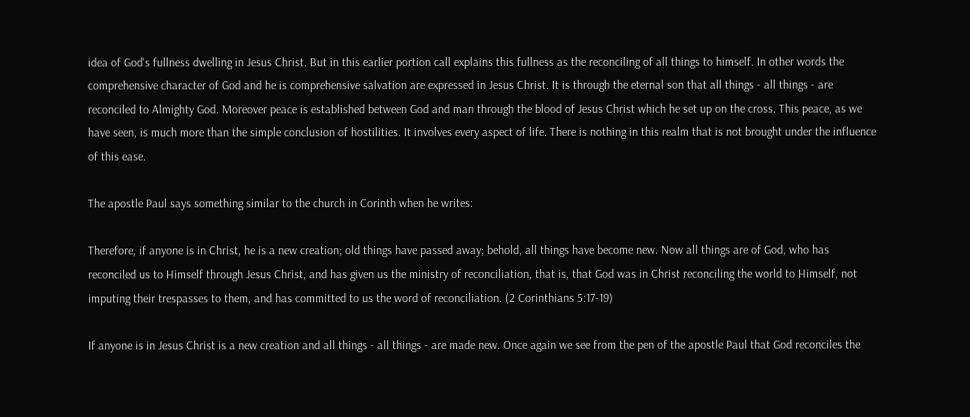idea of God's fullness dwelling in Jesus Christ. But in this earlier portion call explains this fullness as the reconciling of all things to himself. In other words the comprehensive character of God and he is comprehensive salvation are expressed in Jesus Christ. It is through the eternal son that all things - all things - are reconciled to Almighty God. Moreover peace is established between God and man through the blood of Jesus Christ which he set up on the cross. This peace, as we have seen, is much more than the simple conclusion of hostilities. It involves every aspect of life. There is nothing in this realm that is not brought under the influence of this ease.

The apostle Paul says something similar to the church in Corinth when he writes:

Therefore, if anyone is in Christ, he is a new creation; old things have passed away; behold, all things have become new. Now all things are of God, who has reconciled us to Himself through Jesus Christ, and has given us the ministry of reconciliation, that is, that God was in Christ reconciling the world to Himself, not imputing their trespasses to them, and has committed to us the word of reconciliation. (2 Corinthians 5:17-19)

If anyone is in Jesus Christ is a new creation and all things - all things - are made new. Once again we see from the pen of the apostle Paul that God reconciles the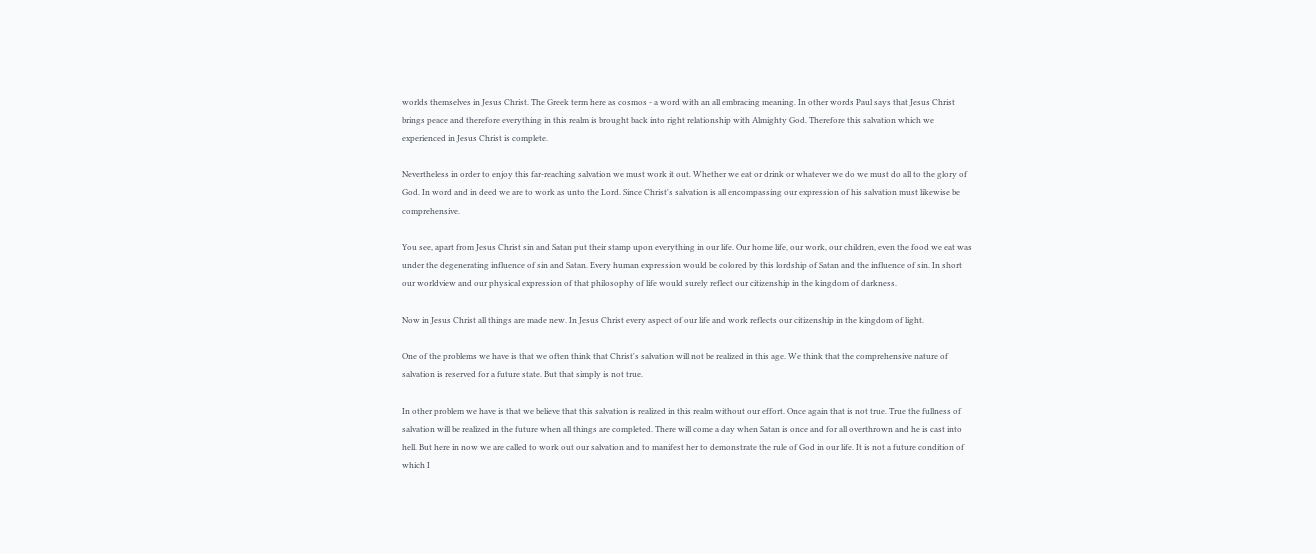worlds themselves in Jesus Christ. The Greek term here as cosmos - a word with an all embracing meaning. In other words Paul says that Jesus Christ brings peace and therefore everything in this realm is brought back into right relationship with Almighty God. Therefore this salvation which we experienced in Jesus Christ is complete.

Nevertheless in order to enjoy this far-reaching salvation we must work it out. Whether we eat or drink or whatever we do we must do all to the glory of God. In word and in deed we are to work as unto the Lord. Since Christ's salvation is all encompassing our expression of his salvation must likewise be comprehensive.

You see, apart from Jesus Christ sin and Satan put their stamp upon everything in our life. Our home life, our work, our children, even the food we eat was under the degenerating influence of sin and Satan. Every human expression would be colored by this lordship of Satan and the influence of sin. In short our worldview and our physical expression of that philosophy of life would surely reflect our citizenship in the kingdom of darkness.

Now in Jesus Christ all things are made new. In Jesus Christ every aspect of our life and work reflects our citizenship in the kingdom of light.

One of the problems we have is that we often think that Christ's salvation will not be realized in this age. We think that the comprehensive nature of salvation is reserved for a future state. But that simply is not true.

In other problem we have is that we believe that this salvation is realized in this realm without our effort. Once again that is not true. True the fullness of salvation will be realized in the future when all things are completed. There will come a day when Satan is once and for all overthrown and he is cast into hell. But here in now we are called to work out our salvation and to manifest her to demonstrate the rule of God in our life. It is not a future condition of which I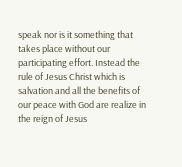speak nor is it something that takes place without our participating effort. Instead the rule of Jesus Christ which is salvation and all the benefits of our peace with God are realize in the reign of Jesus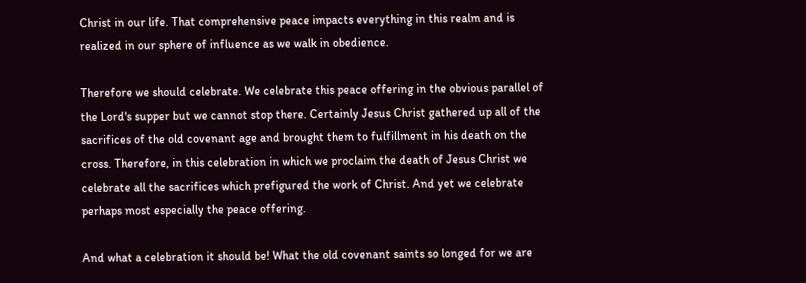Christ in our life. That comprehensive peace impacts everything in this realm and is realized in our sphere of influence as we walk in obedience.

Therefore we should celebrate. We celebrate this peace offering in the obvious parallel of the Lord's supper but we cannot stop there. Certainly Jesus Christ gathered up all of the sacrifices of the old covenant age and brought them to fulfillment in his death on the cross. Therefore, in this celebration in which we proclaim the death of Jesus Christ we celebrate all the sacrifices which prefigured the work of Christ. And yet we celebrate perhaps most especially the peace offering.

And what a celebration it should be! What the old covenant saints so longed for we are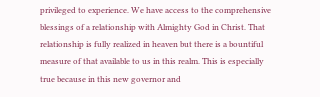privileged to experience. We have access to the comprehensive blessings of a relationship with Almighty God in Christ. That relationship is fully realized in heaven but there is a bountiful measure of that available to us in this realm. This is especially true because in this new governor and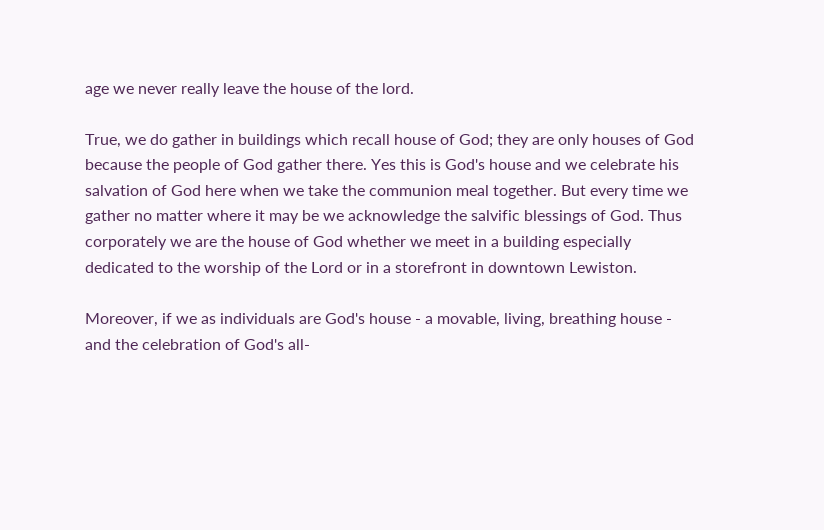age we never really leave the house of the lord.

True, we do gather in buildings which recall house of God; they are only houses of God because the people of God gather there. Yes this is God's house and we celebrate his salvation of God here when we take the communion meal together. But every time we gather no matter where it may be we acknowledge the salvific blessings of God. Thus corporately we are the house of God whether we meet in a building especially dedicated to the worship of the Lord or in a storefront in downtown Lewiston.

Moreover, if we as individuals are God's house - a movable, living, breathing house - and the celebration of God's all-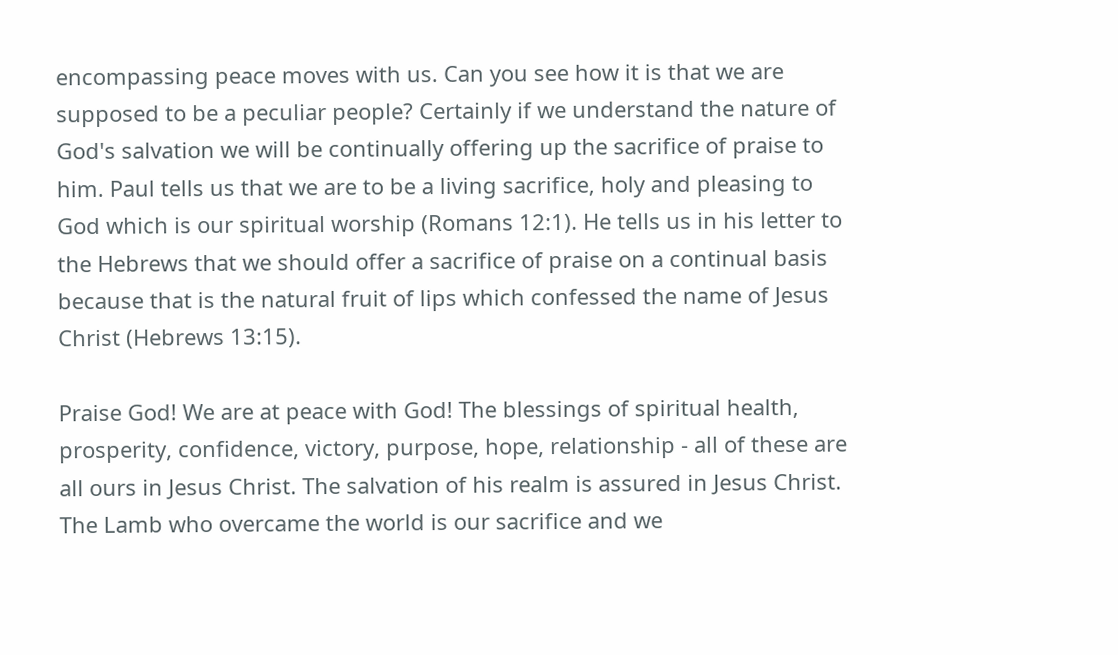encompassing peace moves with us. Can you see how it is that we are supposed to be a peculiar people? Certainly if we understand the nature of God's salvation we will be continually offering up the sacrifice of praise to him. Paul tells us that we are to be a living sacrifice, holy and pleasing to God which is our spiritual worship (Romans 12:1). He tells us in his letter to the Hebrews that we should offer a sacrifice of praise on a continual basis because that is the natural fruit of lips which confessed the name of Jesus Christ (Hebrews 13:15).

Praise God! We are at peace with God! The blessings of spiritual health, prosperity, confidence, victory, purpose, hope, relationship - all of these are all ours in Jesus Christ. The salvation of his realm is assured in Jesus Christ. The Lamb who overcame the world is our sacrifice and we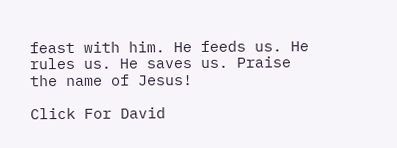feast with him. He feeds us. He rules us. He saves us. Praise the name of Jesus!

Click For David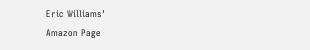Eric Williams'
Amazon Page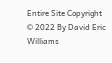Entire Site Copyright © 2022 By David Eric Williams